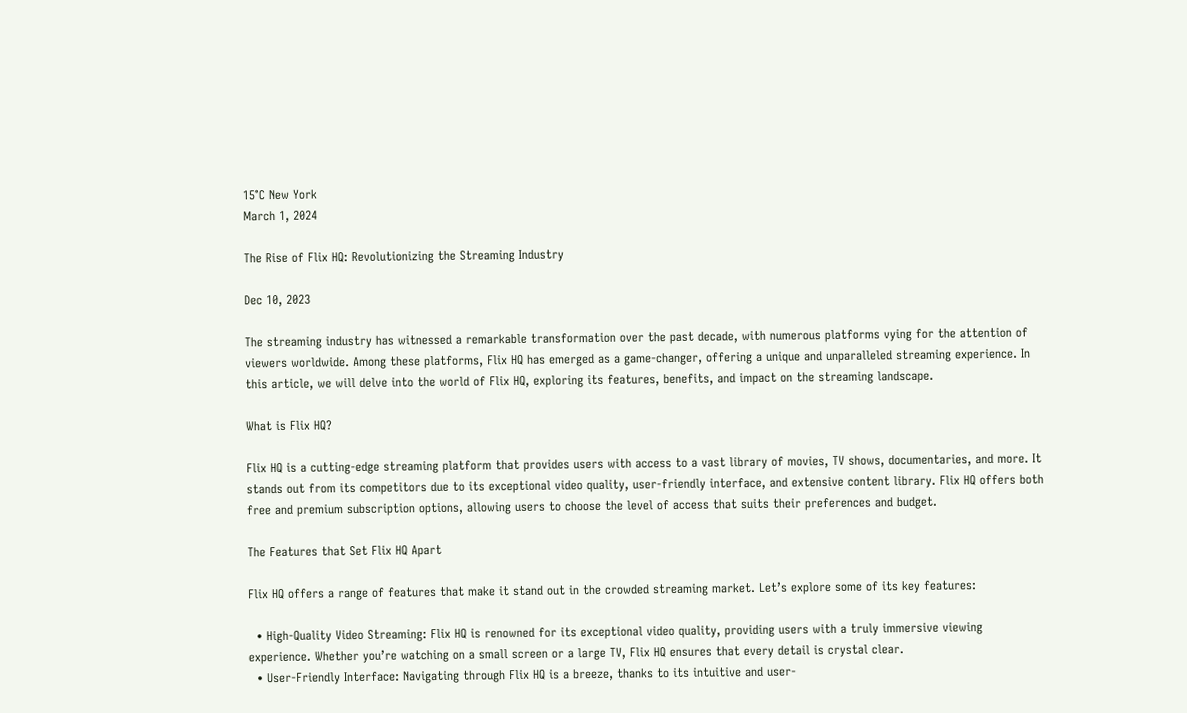15°C New York
March 1, 2024

The Rise of Flix HQ: Revolutionizing the Streaming Industry

Dec 10, 2023

The streaming industry has witnessed a remarkable transformation over the past decade, with numerous platforms vying for the attention of viewers worldwide. Among these platforms, Flix HQ has emerged as a game-changer, offering a unique and unparalleled streaming experience. In this article, we will delve into the world of Flix HQ, exploring its features, benefits, and impact on the streaming landscape.

What is Flix HQ?

Flix HQ is a cutting-edge streaming platform that provides users with access to a vast library of movies, TV shows, documentaries, and more. It stands out from its competitors due to its exceptional video quality, user-friendly interface, and extensive content library. Flix HQ offers both free and premium subscription options, allowing users to choose the level of access that suits their preferences and budget.

The Features that Set Flix HQ Apart

Flix HQ offers a range of features that make it stand out in the crowded streaming market. Let’s explore some of its key features:

  • High-Quality Video Streaming: Flix HQ is renowned for its exceptional video quality, providing users with a truly immersive viewing experience. Whether you’re watching on a small screen or a large TV, Flix HQ ensures that every detail is crystal clear.
  • User-Friendly Interface: Navigating through Flix HQ is a breeze, thanks to its intuitive and user-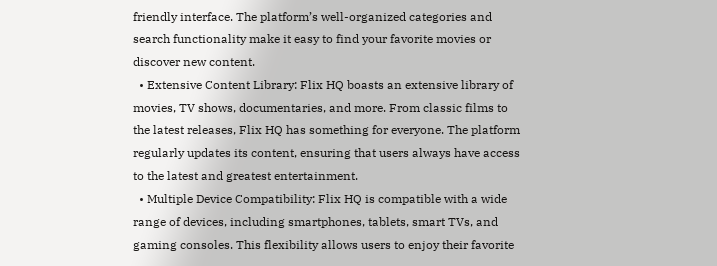friendly interface. The platform’s well-organized categories and search functionality make it easy to find your favorite movies or discover new content.
  • Extensive Content Library: Flix HQ boasts an extensive library of movies, TV shows, documentaries, and more. From classic films to the latest releases, Flix HQ has something for everyone. The platform regularly updates its content, ensuring that users always have access to the latest and greatest entertainment.
  • Multiple Device Compatibility: Flix HQ is compatible with a wide range of devices, including smartphones, tablets, smart TVs, and gaming consoles. This flexibility allows users to enjoy their favorite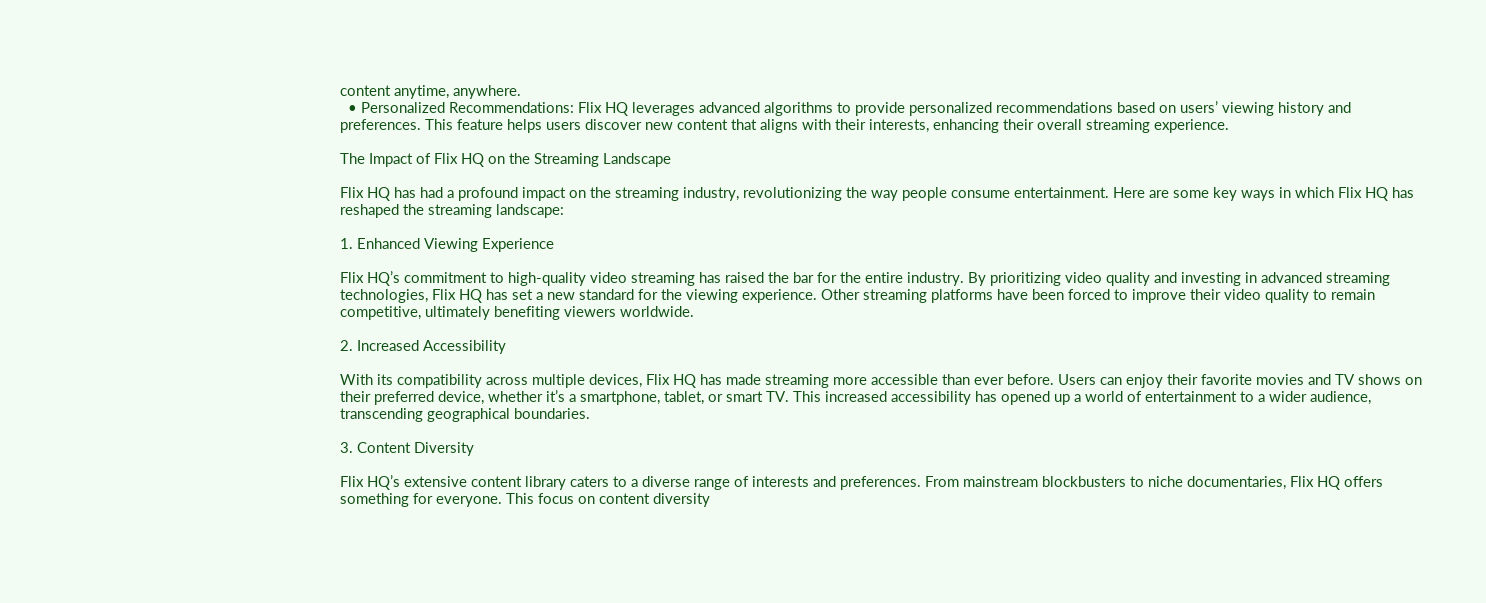content anytime, anywhere.
  • Personalized Recommendations: Flix HQ leverages advanced algorithms to provide personalized recommendations based on users’ viewing history and preferences. This feature helps users discover new content that aligns with their interests, enhancing their overall streaming experience.

The Impact of Flix HQ on the Streaming Landscape

Flix HQ has had a profound impact on the streaming industry, revolutionizing the way people consume entertainment. Here are some key ways in which Flix HQ has reshaped the streaming landscape:

1. Enhanced Viewing Experience

Flix HQ’s commitment to high-quality video streaming has raised the bar for the entire industry. By prioritizing video quality and investing in advanced streaming technologies, Flix HQ has set a new standard for the viewing experience. Other streaming platforms have been forced to improve their video quality to remain competitive, ultimately benefiting viewers worldwide.

2. Increased Accessibility

With its compatibility across multiple devices, Flix HQ has made streaming more accessible than ever before. Users can enjoy their favorite movies and TV shows on their preferred device, whether it’s a smartphone, tablet, or smart TV. This increased accessibility has opened up a world of entertainment to a wider audience, transcending geographical boundaries.

3. Content Diversity

Flix HQ’s extensive content library caters to a diverse range of interests and preferences. From mainstream blockbusters to niche documentaries, Flix HQ offers something for everyone. This focus on content diversity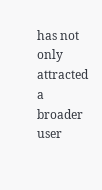has not only attracted a broader user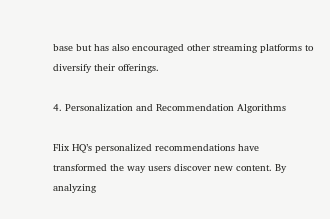base but has also encouraged other streaming platforms to diversify their offerings.

4. Personalization and Recommendation Algorithms

Flix HQ’s personalized recommendations have transformed the way users discover new content. By analyzing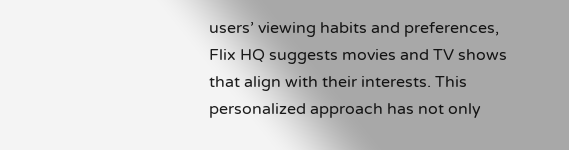users’ viewing habits and preferences, Flix HQ suggests movies and TV shows that align with their interests. This personalized approach has not only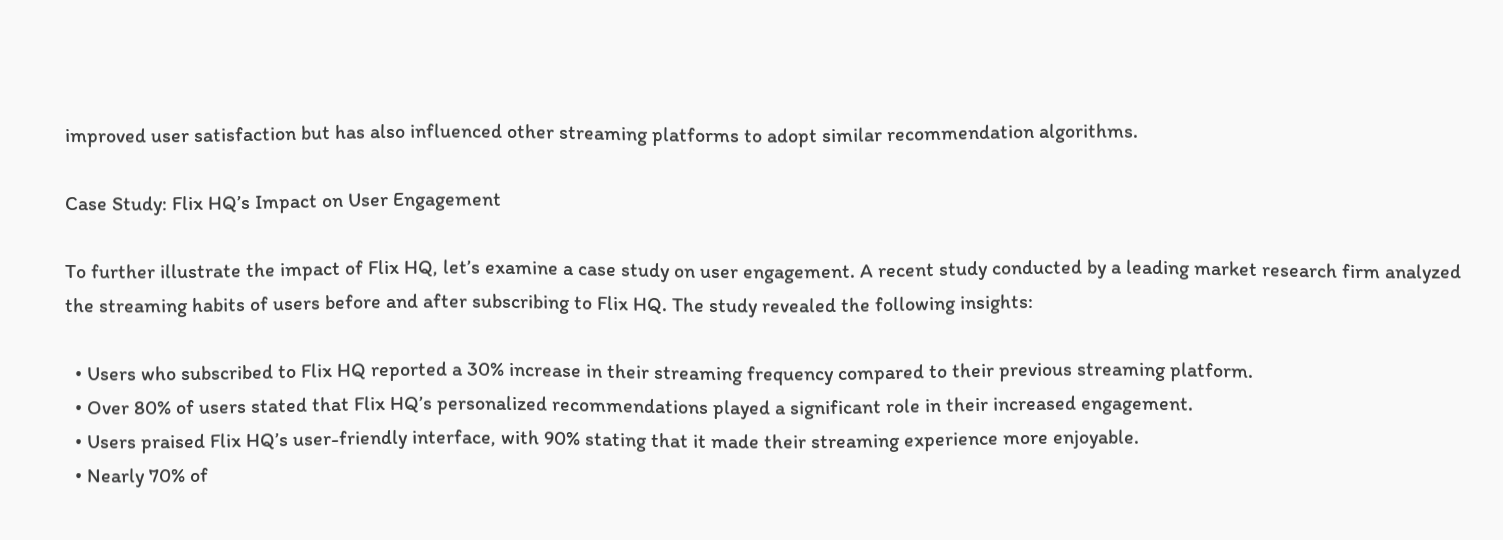improved user satisfaction but has also influenced other streaming platforms to adopt similar recommendation algorithms.

Case Study: Flix HQ’s Impact on User Engagement

To further illustrate the impact of Flix HQ, let’s examine a case study on user engagement. A recent study conducted by a leading market research firm analyzed the streaming habits of users before and after subscribing to Flix HQ. The study revealed the following insights:

  • Users who subscribed to Flix HQ reported a 30% increase in their streaming frequency compared to their previous streaming platform.
  • Over 80% of users stated that Flix HQ’s personalized recommendations played a significant role in their increased engagement.
  • Users praised Flix HQ’s user-friendly interface, with 90% stating that it made their streaming experience more enjoyable.
  • Nearly 70% of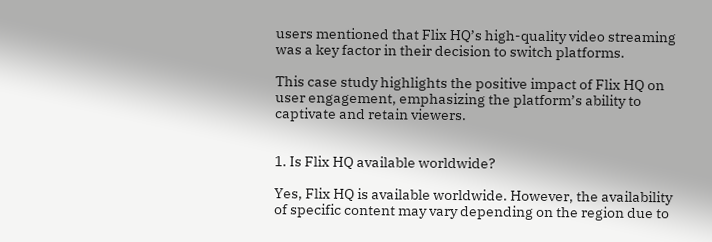users mentioned that Flix HQ’s high-quality video streaming was a key factor in their decision to switch platforms.

This case study highlights the positive impact of Flix HQ on user engagement, emphasizing the platform’s ability to captivate and retain viewers.


1. Is Flix HQ available worldwide?

Yes, Flix HQ is available worldwide. However, the availability of specific content may vary depending on the region due to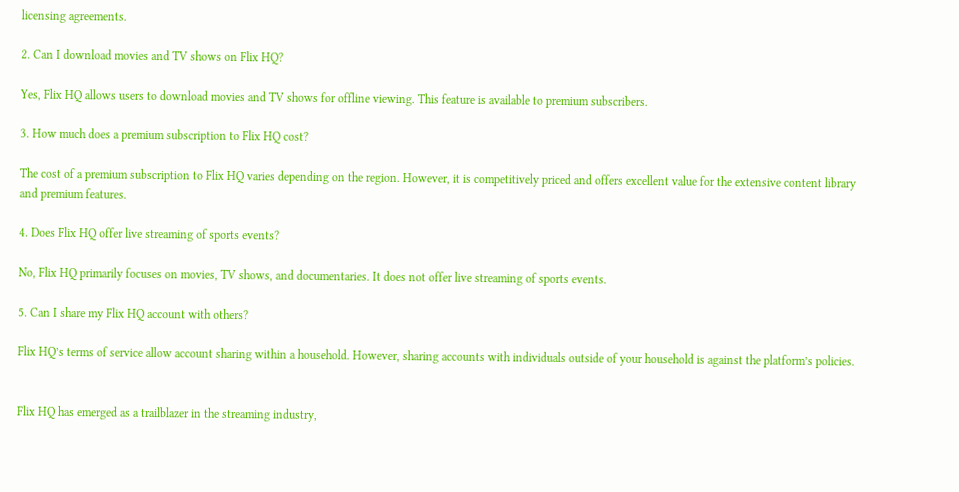licensing agreements.

2. Can I download movies and TV shows on Flix HQ?

Yes, Flix HQ allows users to download movies and TV shows for offline viewing. This feature is available to premium subscribers.

3. How much does a premium subscription to Flix HQ cost?

The cost of a premium subscription to Flix HQ varies depending on the region. However, it is competitively priced and offers excellent value for the extensive content library and premium features.

4. Does Flix HQ offer live streaming of sports events?

No, Flix HQ primarily focuses on movies, TV shows, and documentaries. It does not offer live streaming of sports events.

5. Can I share my Flix HQ account with others?

Flix HQ’s terms of service allow account sharing within a household. However, sharing accounts with individuals outside of your household is against the platform’s policies.


Flix HQ has emerged as a trailblazer in the streaming industry,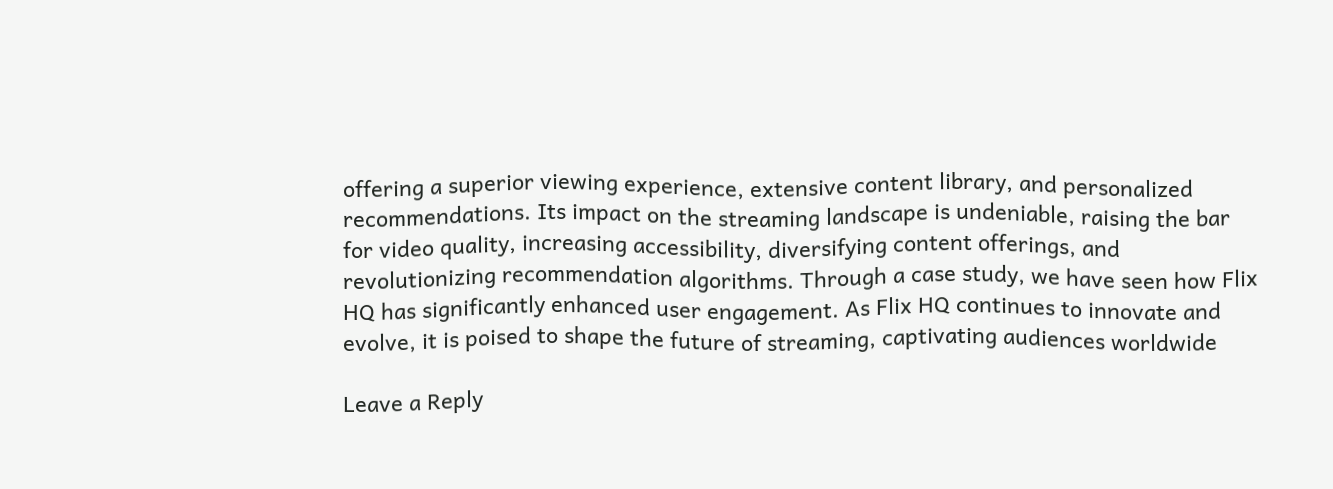offering a superior viewing experience, extensive content library, and personalized recommendations. Its impact on the streaming landscape is undeniable, raising the bar for video quality, increasing accessibility, diversifying content offerings, and revolutionizing recommendation algorithms. Through a case study, we have seen how Flix HQ has significantly enhanced user engagement. As Flix HQ continues to innovate and evolve, it is poised to shape the future of streaming, captivating audiences worldwide

Leave a Reply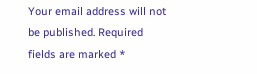Your email address will not be published. Required fields are marked *